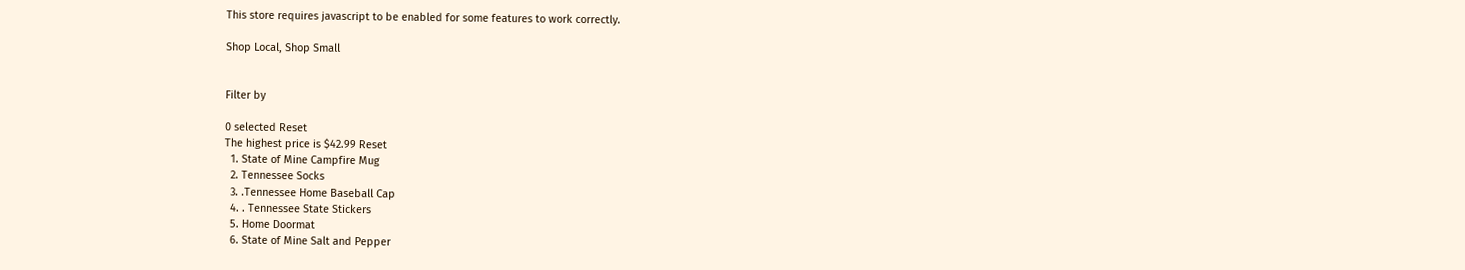This store requires javascript to be enabled for some features to work correctly.

Shop Local, Shop Small


Filter by

0 selected Reset
The highest price is $42.99 Reset
  1. State of Mine Campfire Mug
  2. Tennessee Socks
  3. .Tennessee Home Baseball Cap
  4. . Tennessee State Stickers
  5. Home Doormat
  6. State of Mine Salt and Pepper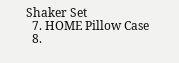Shaker Set
  7. HOME Pillow Case
  8.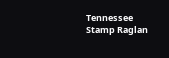Tennessee Stamp Raglan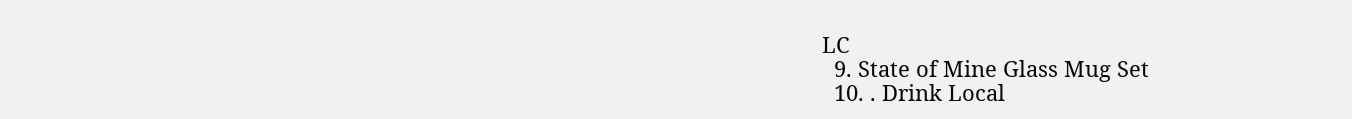LC
  9. State of Mine Glass Mug Set
  10. . Drink Local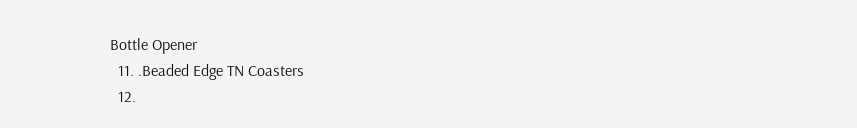Bottle Opener
  11. .Beaded Edge TN Coasters
  12.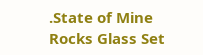.State of Mine Rocks Glass Set